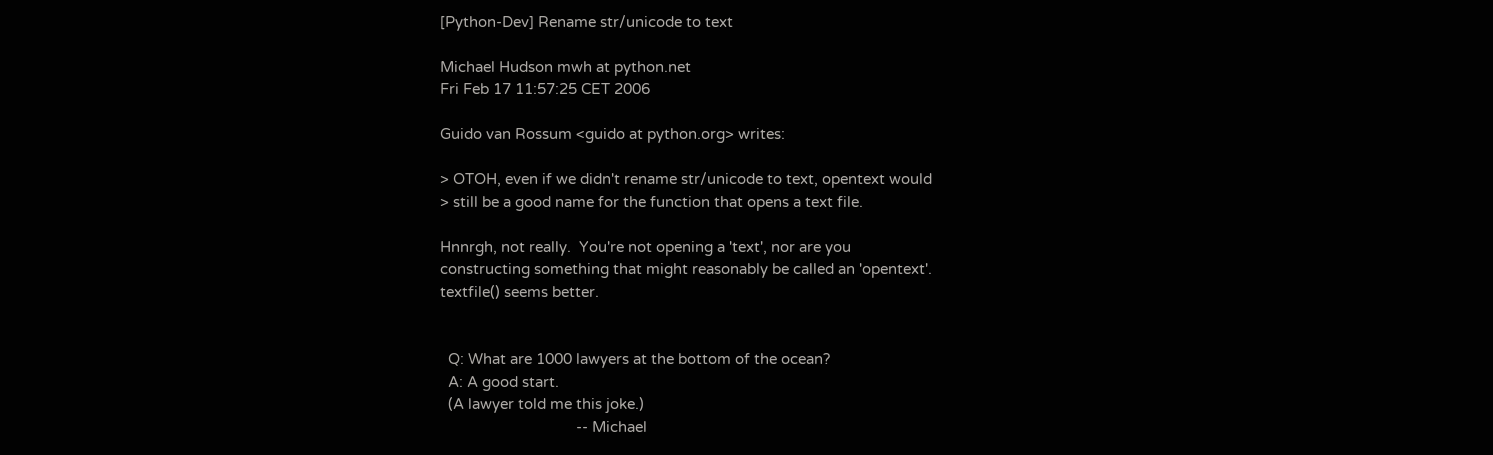[Python-Dev] Rename str/unicode to text

Michael Hudson mwh at python.net
Fri Feb 17 11:57:25 CET 2006

Guido van Rossum <guido at python.org> writes:

> OTOH, even if we didn't rename str/unicode to text, opentext would
> still be a good name for the function that opens a text file.

Hnnrgh, not really.  You're not opening a 'text', nor are you
constructing something that might reasonably be called an 'opentext'.
textfile() seems better.


  Q: What are 1000 lawyers at the bottom of the ocean?
  A: A good start.
  (A lawyer told me this joke.)
                                  -- Michael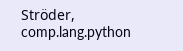Ströder, comp.lang.python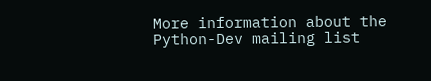More information about the Python-Dev mailing list